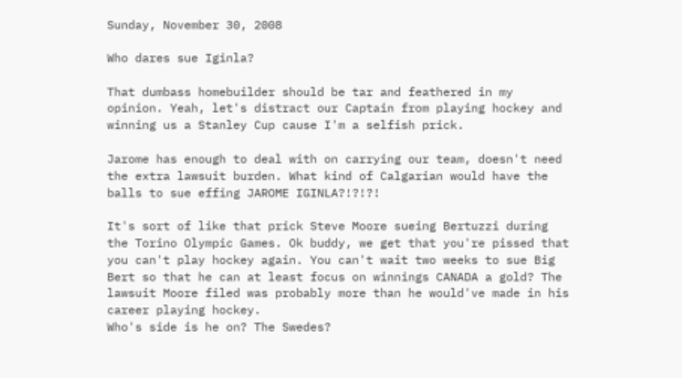Sunday, November 30, 2008

Who dares sue Iginla?

That dumbass homebuilder should be tar and feathered in my opinion. Yeah, let's distract our Captain from playing hockey and winning us a Stanley Cup cause I'm a selfish prick.

Jarome has enough to deal with on carrying our team, doesn't need the extra lawsuit burden. What kind of Calgarian would have the balls to sue effing JAROME IGINLA?!?!?!

It's sort of like that prick Steve Moore sueing Bertuzzi during the Torino Olympic Games. Ok buddy, we get that you're pissed that you can't play hockey again. You can't wait two weeks to sue Big Bert so that he can at least focus on winnings CANADA a gold? The lawsuit Moore filed was probably more than he would've made in his career playing hockey.
Who's side is he on? The Swedes?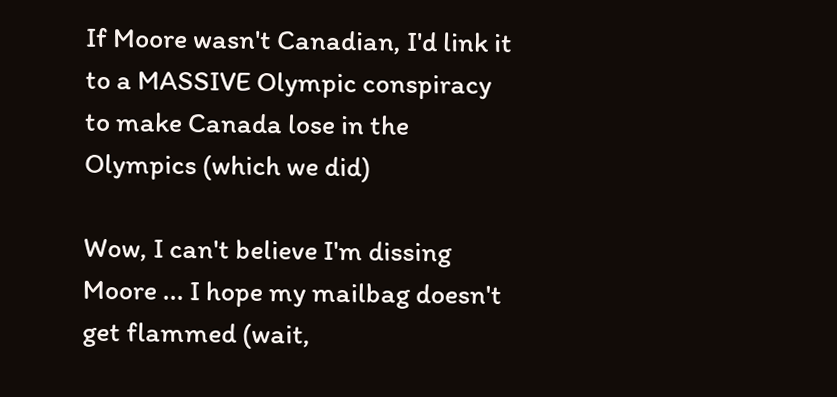If Moore wasn't Canadian, I'd link it to a MASSIVE Olympic conspiracy to make Canada lose in the Olympics (which we did)

Wow, I can't believe I'm dissing Moore ... I hope my mailbag doesn't get flammed (wait,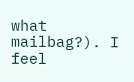what mailbag?). I feel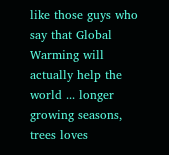like those guys who say that Global Warming will actually help the world ... longer growing seasons, trees loves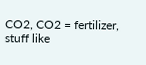CO2, CO2 = fertilizer, stuff like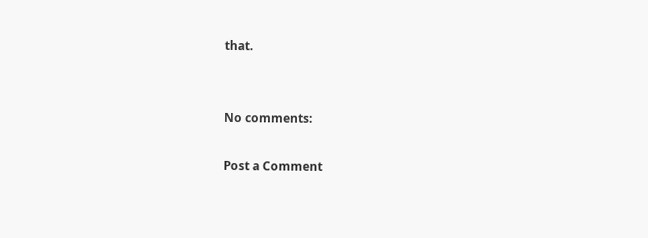that.


No comments:

Post a Comment